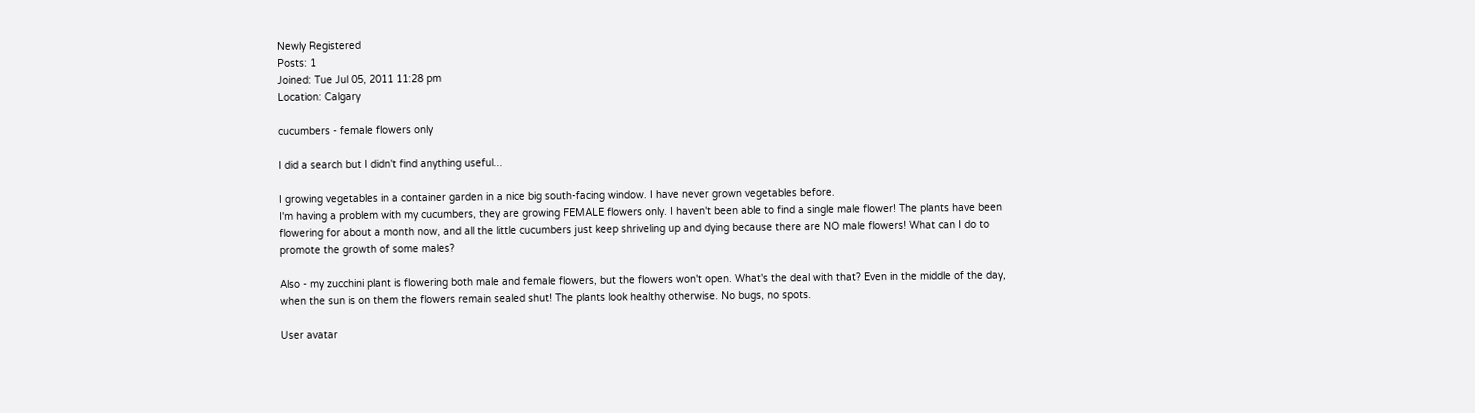Newly Registered
Posts: 1
Joined: Tue Jul 05, 2011 11:28 pm
Location: Calgary

cucumbers - female flowers only

I did a search but I didn't find anything useful...

I growing vegetables in a container garden in a nice big south-facing window. I have never grown vegetables before.
I'm having a problem with my cucumbers, they are growing FEMALE flowers only. I haven't been able to find a single male flower! The plants have been flowering for about a month now, and all the little cucumbers just keep shriveling up and dying because there are NO male flowers! What can I do to promote the growth of some males?

Also - my zucchini plant is flowering both male and female flowers, but the flowers won't open. What's the deal with that? Even in the middle of the day, when the sun is on them the flowers remain sealed shut! The plants look healthy otherwise. No bugs, no spots.

User avatar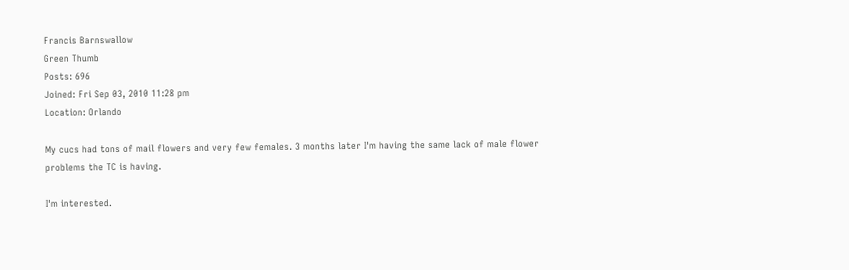Francis Barnswallow
Green Thumb
Posts: 696
Joined: Fri Sep 03, 2010 11:28 pm
Location: Orlando

My cucs had tons of mail flowers and very few females. 3 months later I'm having the same lack of male flower problems the TC is having.

I'm interested.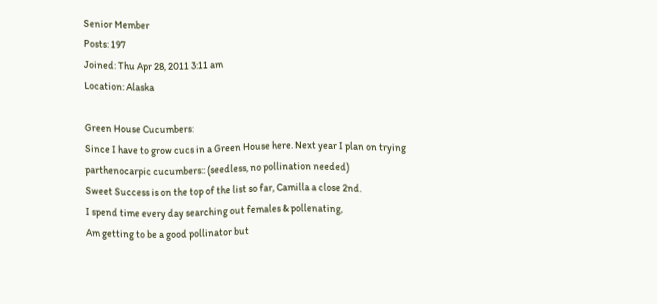Senior Member
Posts: 197
Joined: Thu Apr 28, 2011 3:11 am
Location: Alaska

Green House Cucumbers:
Since I have to grow cucs in a Green House here. Next year I plan on trying
parthenocarpic cucumbers:: (seedless, no pollination needed)
Sweet Success is on the top of the list so far, Camilla a close 2nd.
I spend time every day searching out females & pollenating,
Am getting to be a good pollinator but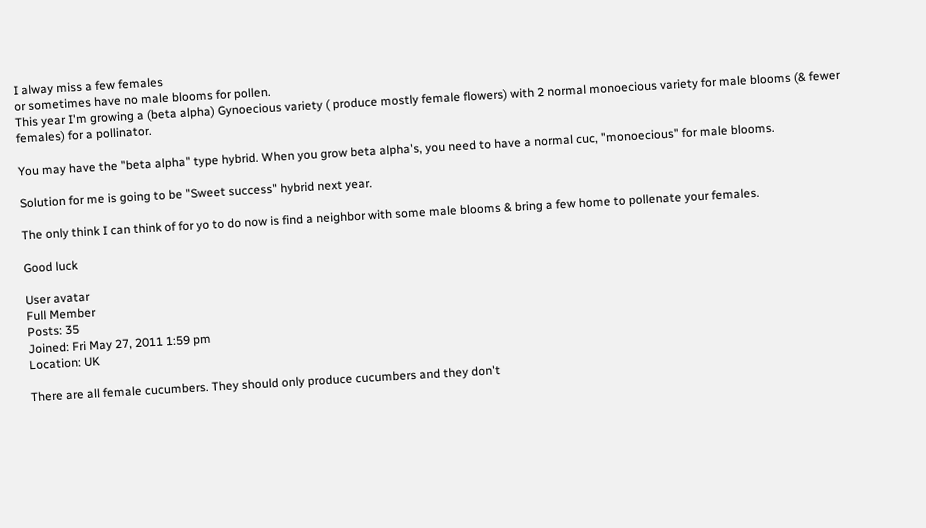I alway miss a few females
or sometimes have no male blooms for pollen.
This year I'm growing a (beta alpha) Gynoecious variety ( produce mostly female flowers) with 2 normal monoecious variety for male blooms (& fewer females) for a pollinator.

You may have the "beta alpha" type hybrid. When you grow beta alpha's, you need to have a normal cuc, "monoecious" for male blooms.

Solution for me is going to be "Sweet success" hybrid next year.

The only think I can think of for yo to do now is find a neighbor with some male blooms & bring a few home to pollenate your females.

Good luck

User avatar
Full Member
Posts: 35
Joined: Fri May 27, 2011 1:59 pm
Location: UK

There are all female cucumbers. They should only produce cucumbers and they don't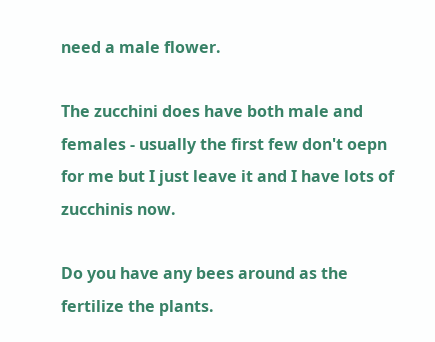need a male flower.

The zucchini does have both male and females - usually the first few don't oepn for me but I just leave it and I have lots of zucchinis now.

Do you have any bees around as the fertilize the plants.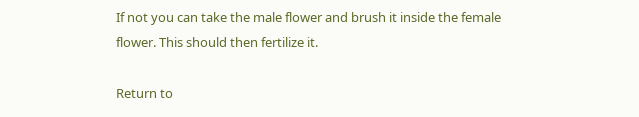If not you can take the male flower and brush it inside the female flower. This should then fertilize it.

Return to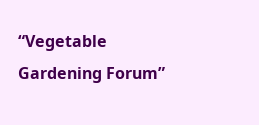“Vegetable Gardening Forum”